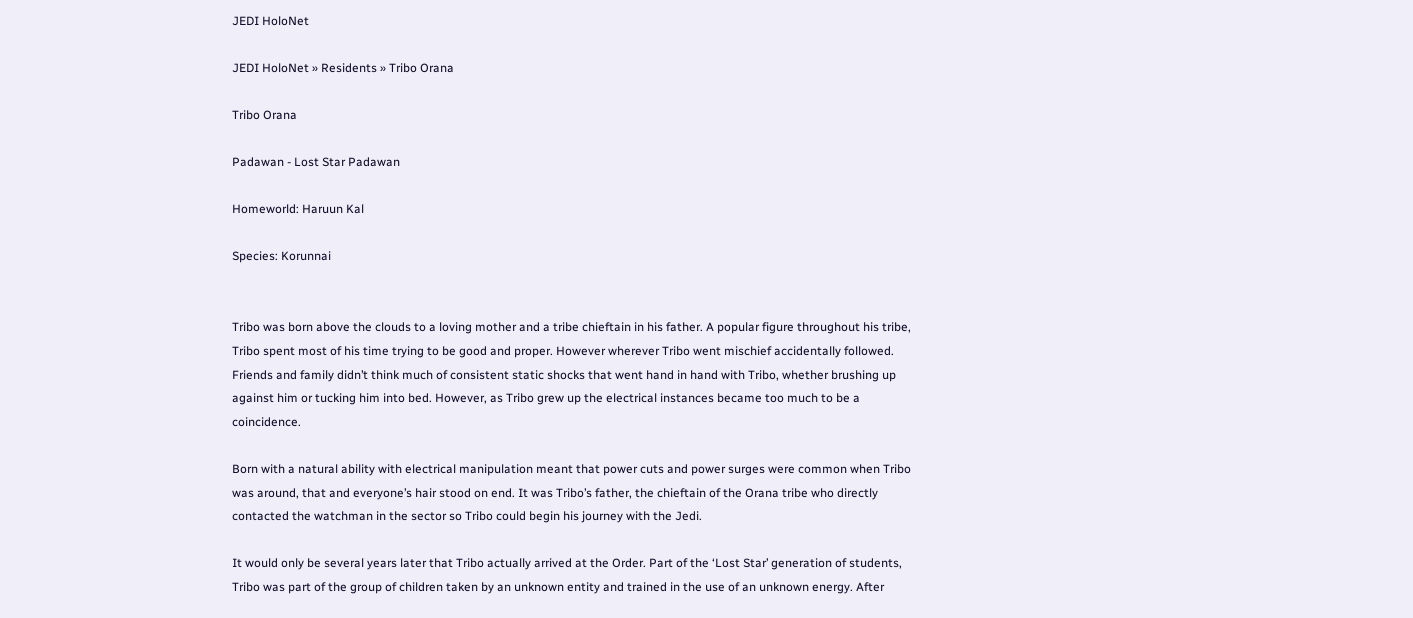JEDI HoloNet

JEDI HoloNet » Residents » Tribo Orana

Tribo Orana

Padawan - Lost Star Padawan

Homeworld: Haruun Kal

Species: Korunnai


Tribo was born above the clouds to a loving mother and a tribe chieftain in his father. A popular figure throughout his tribe, Tribo spent most of his time trying to be good and proper. However wherever Tribo went mischief accidentally followed. Friends and family didn’t think much of consistent static shocks that went hand in hand with Tribo, whether brushing up against him or tucking him into bed. However, as Tribo grew up the electrical instances became too much to be a coincidence.

Born with a natural ability with electrical manipulation meant that power cuts and power surges were common when Tribo was around, that and everyone’s hair stood on end. It was Tribo’s father, the chieftain of the Orana tribe who directly contacted the watchman in the sector so Tribo could begin his journey with the Jedi.

It would only be several years later that Tribo actually arrived at the Order. Part of the ‘Lost Star’ generation of students, Tribo was part of the group of children taken by an unknown entity and trained in the use of an unknown energy. After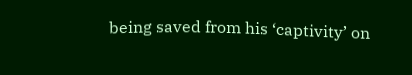being saved from his ‘captivity’ on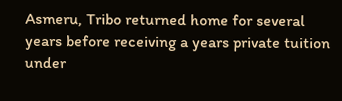Asmeru, Tribo returned home for several years before receiving a years private tuition under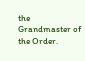the Grandmaster of the Order.